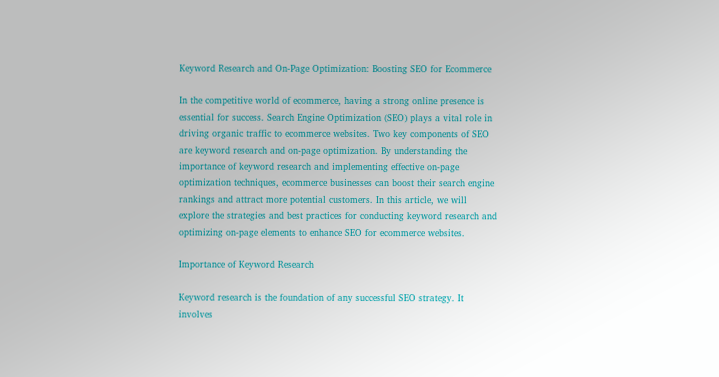Keyword Research and On-Page Optimization: Boosting SEO for Ecommerce

In the competitive world of ecommerce, having a strong online presence is essential for success. Search Engine Optimization (SEO) plays a vital role in driving organic traffic to ecommerce websites. Two key components of SEO are keyword research and on-page optimization. By understanding the importance of keyword research and implementing effective on-page optimization techniques, ecommerce businesses can boost their search engine rankings and attract more potential customers. In this article, we will explore the strategies and best practices for conducting keyword research and optimizing on-page elements to enhance SEO for ecommerce websites.

Importance of Keyword Research

Keyword research is the foundation of any successful SEO strategy. It involves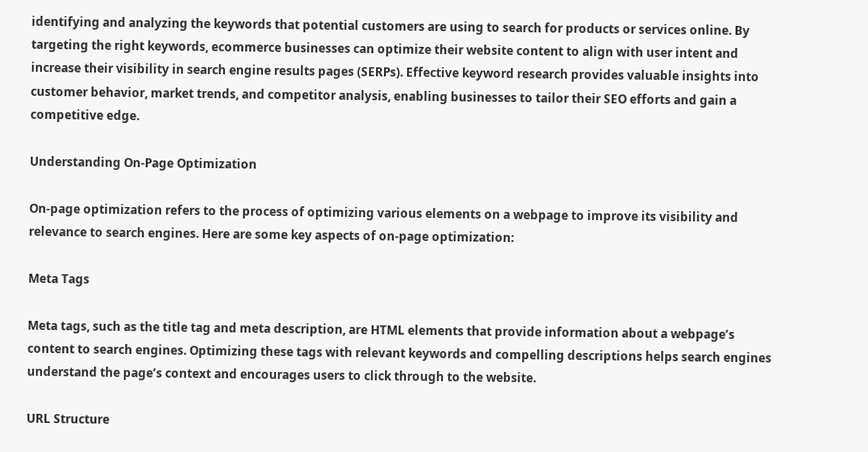identifying and analyzing the keywords that potential customers are using to search for products or services online. By targeting the right keywords, ecommerce businesses can optimize their website content to align with user intent and increase their visibility in search engine results pages (SERPs). Effective keyword research provides valuable insights into customer behavior, market trends, and competitor analysis, enabling businesses to tailor their SEO efforts and gain a competitive edge.

Understanding On-Page Optimization

On-page optimization refers to the process of optimizing various elements on a webpage to improve its visibility and relevance to search engines. Here are some key aspects of on-page optimization:

Meta Tags

Meta tags, such as the title tag and meta description, are HTML elements that provide information about a webpage’s content to search engines. Optimizing these tags with relevant keywords and compelling descriptions helps search engines understand the page’s context and encourages users to click through to the website.

URL Structure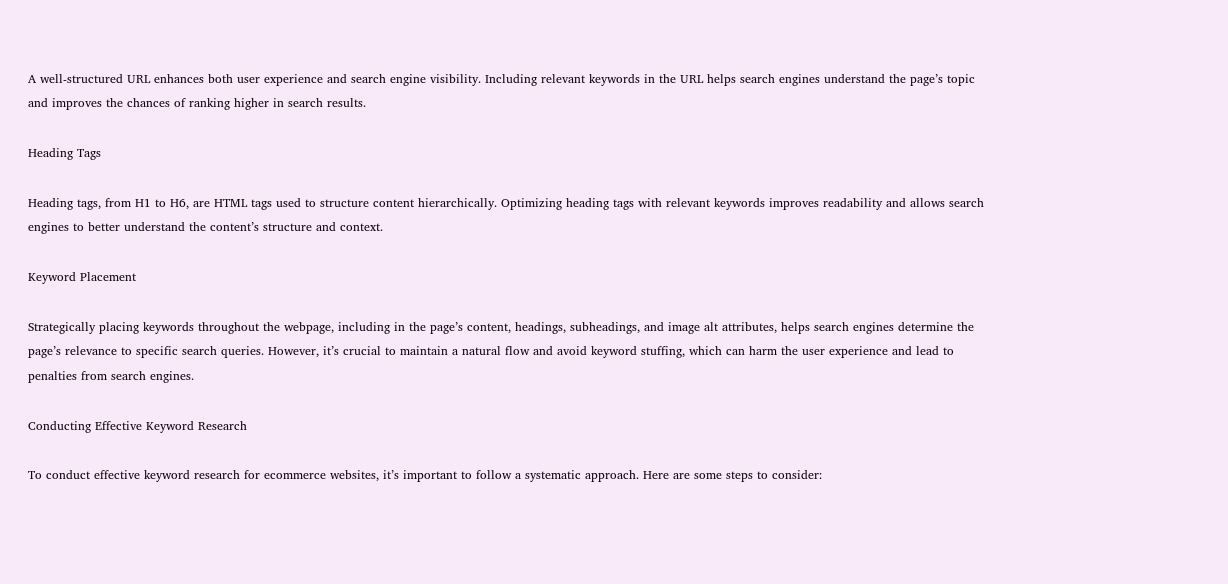A well-structured URL enhances both user experience and search engine visibility. Including relevant keywords in the URL helps search engines understand the page’s topic and improves the chances of ranking higher in search results.

Heading Tags

Heading tags, from H1 to H6, are HTML tags used to structure content hierarchically. Optimizing heading tags with relevant keywords improves readability and allows search engines to better understand the content’s structure and context.

Keyword Placement

Strategically placing keywords throughout the webpage, including in the page’s content, headings, subheadings, and image alt attributes, helps search engines determine the page’s relevance to specific search queries. However, it’s crucial to maintain a natural flow and avoid keyword stuffing, which can harm the user experience and lead to penalties from search engines.

Conducting Effective Keyword Research

To conduct effective keyword research for ecommerce websites, it’s important to follow a systematic approach. Here are some steps to consider: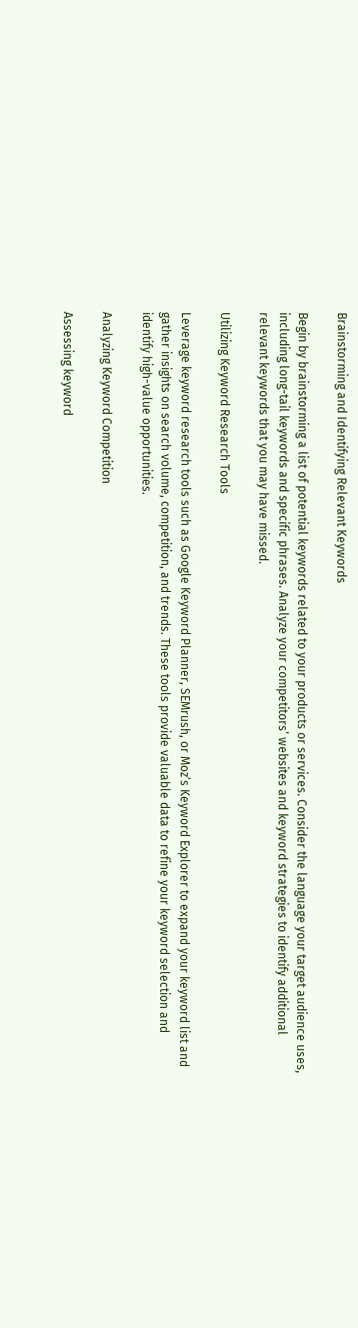Brainstorming and Identifying Relevant Keywords

Begin by brainstorming a list of potential keywords related to your products or services. Consider the language your target audience uses, including long-tail keywords and specific phrases. Analyze your competitors’ websites and keyword strategies to identify additional relevant keywords that you may have missed.

Utilizing Keyword Research Tools

Leverage keyword research tools such as Google Keyword Planner, SEMrush, or Moz’s Keyword Explorer to expand your keyword list and gather insights on search volume, competition, and trends. These tools provide valuable data to refine your keyword selection and identify high-value opportunities.

Analyzing Keyword Competition

Assessing keyword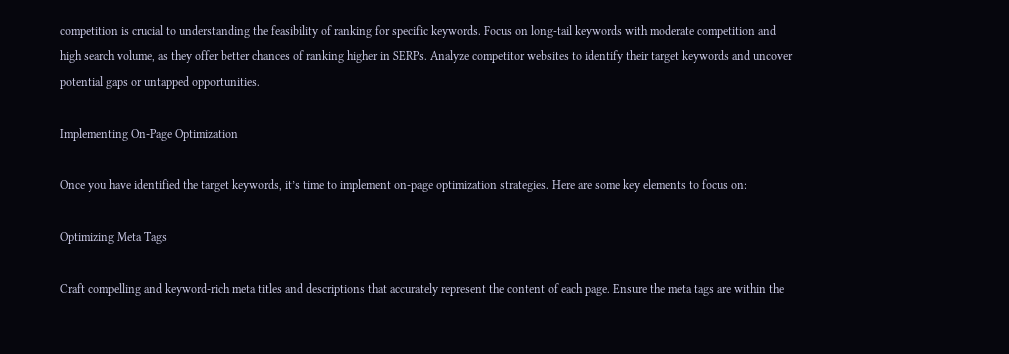competition is crucial to understanding the feasibility of ranking for specific keywords. Focus on long-tail keywords with moderate competition and high search volume, as they offer better chances of ranking higher in SERPs. Analyze competitor websites to identify their target keywords and uncover potential gaps or untapped opportunities.

Implementing On-Page Optimization

Once you have identified the target keywords, it’s time to implement on-page optimization strategies. Here are some key elements to focus on:

Optimizing Meta Tags

Craft compelling and keyword-rich meta titles and descriptions that accurately represent the content of each page. Ensure the meta tags are within the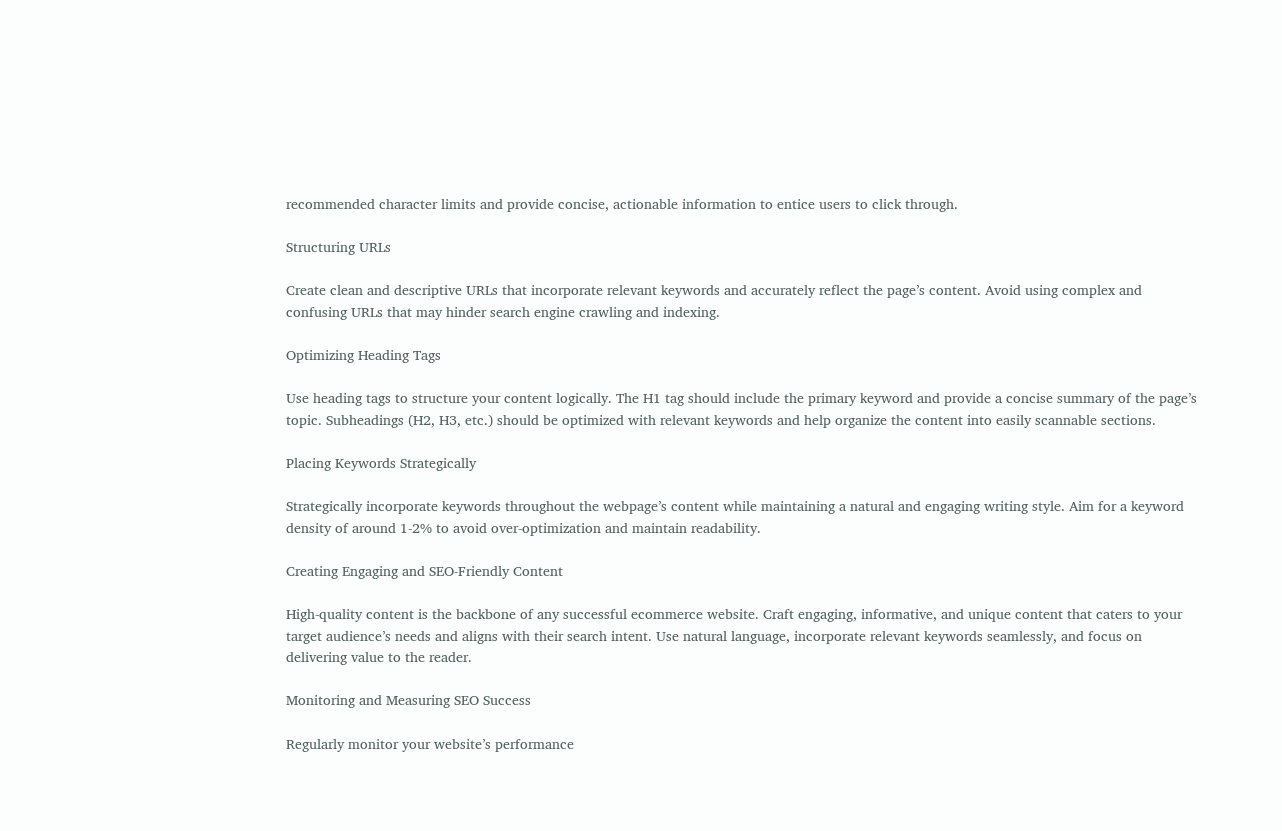recommended character limits and provide concise, actionable information to entice users to click through.

Structuring URLs

Create clean and descriptive URLs that incorporate relevant keywords and accurately reflect the page’s content. Avoid using complex and confusing URLs that may hinder search engine crawling and indexing.

Optimizing Heading Tags

Use heading tags to structure your content logically. The H1 tag should include the primary keyword and provide a concise summary of the page’s topic. Subheadings (H2, H3, etc.) should be optimized with relevant keywords and help organize the content into easily scannable sections.

Placing Keywords Strategically

Strategically incorporate keywords throughout the webpage’s content while maintaining a natural and engaging writing style. Aim for a keyword density of around 1-2% to avoid over-optimization and maintain readability.

Creating Engaging and SEO-Friendly Content

High-quality content is the backbone of any successful ecommerce website. Craft engaging, informative, and unique content that caters to your target audience’s needs and aligns with their search intent. Use natural language, incorporate relevant keywords seamlessly, and focus on delivering value to the reader.

Monitoring and Measuring SEO Success

Regularly monitor your website’s performance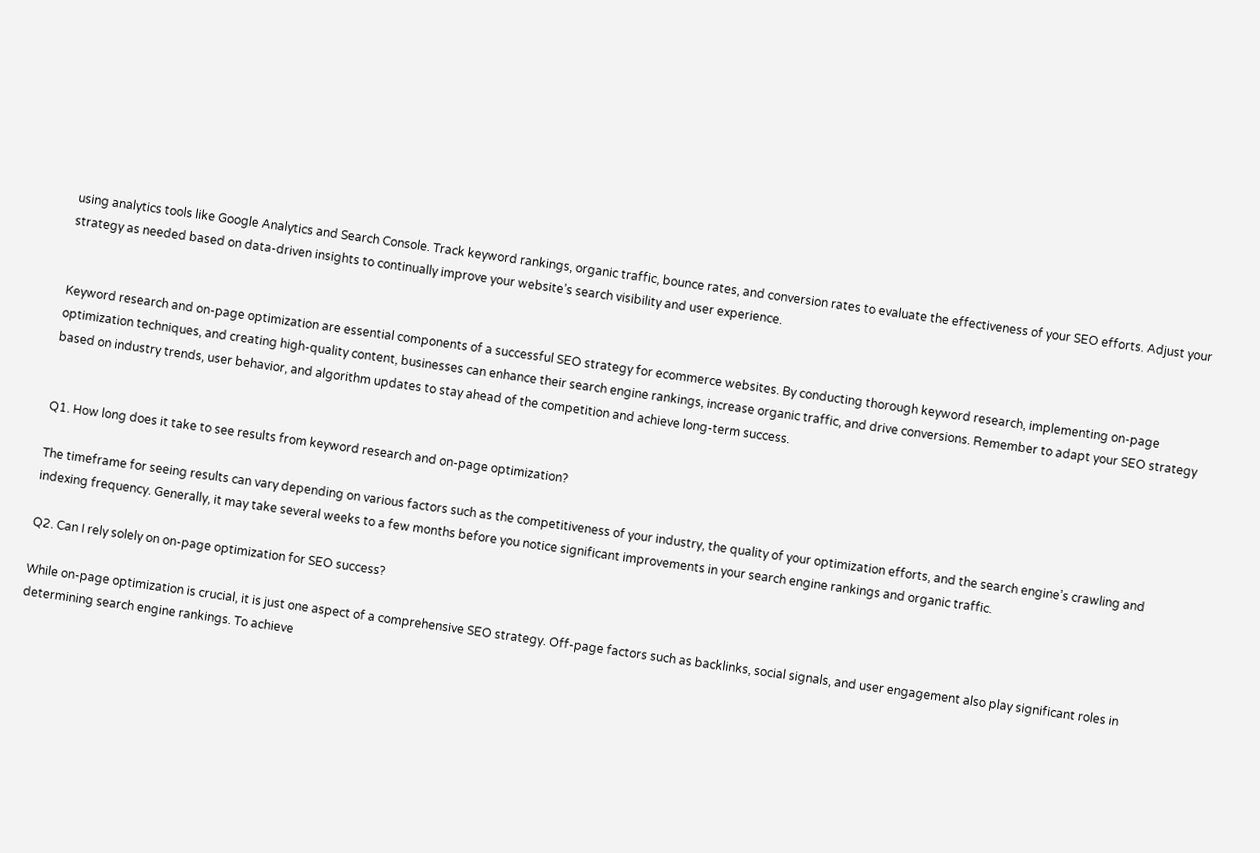using analytics tools like Google Analytics and Search Console. Track keyword rankings, organic traffic, bounce rates, and conversion rates to evaluate the effectiveness of your SEO efforts. Adjust your strategy as needed based on data-driven insights to continually improve your website’s search visibility and user experience.


Keyword research and on-page optimization are essential components of a successful SEO strategy for ecommerce websites. By conducting thorough keyword research, implementing on-page optimization techniques, and creating high-quality content, businesses can enhance their search engine rankings, increase organic traffic, and drive conversions. Remember to adapt your SEO strategy based on industry trends, user behavior, and algorithm updates to stay ahead of the competition and achieve long-term success.


Q1. How long does it take to see results from keyword research and on-page optimization?

The timeframe for seeing results can vary depending on various factors such as the competitiveness of your industry, the quality of your optimization efforts, and the search engine’s crawling and indexing frequency. Generally, it may take several weeks to a few months before you notice significant improvements in your search engine rankings and organic traffic.

Q2. Can I rely solely on on-page optimization for SEO success?

While on-page optimization is crucial, it is just one aspect of a comprehensive SEO strategy. Off-page factors such as backlinks, social signals, and user engagement also play significant roles in determining search engine rankings. To achieve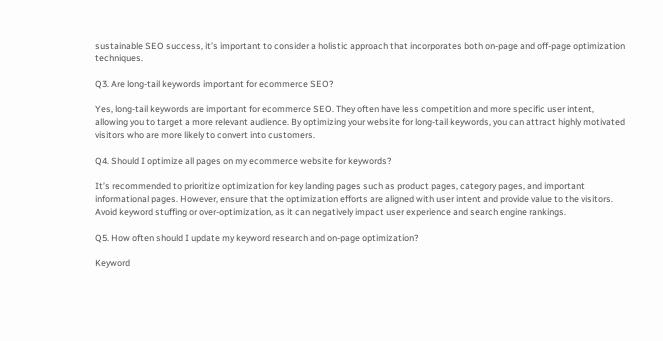sustainable SEO success, it’s important to consider a holistic approach that incorporates both on-page and off-page optimization techniques.

Q3. Are long-tail keywords important for ecommerce SEO?

Yes, long-tail keywords are important for ecommerce SEO. They often have less competition and more specific user intent, allowing you to target a more relevant audience. By optimizing your website for long-tail keywords, you can attract highly motivated visitors who are more likely to convert into customers.

Q4. Should I optimize all pages on my ecommerce website for keywords?

It’s recommended to prioritize optimization for key landing pages such as product pages, category pages, and important informational pages. However, ensure that the optimization efforts are aligned with user intent and provide value to the visitors. Avoid keyword stuffing or over-optimization, as it can negatively impact user experience and search engine rankings.

Q5. How often should I update my keyword research and on-page optimization?

Keyword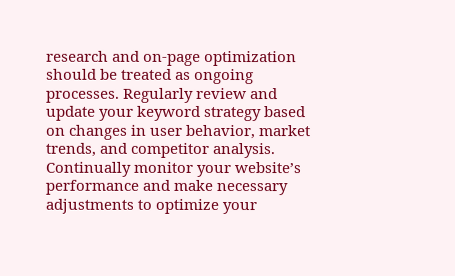research and on-page optimization should be treated as ongoing processes. Regularly review and update your keyword strategy based on changes in user behavior, market trends, and competitor analysis. Continually monitor your website’s performance and make necessary adjustments to optimize your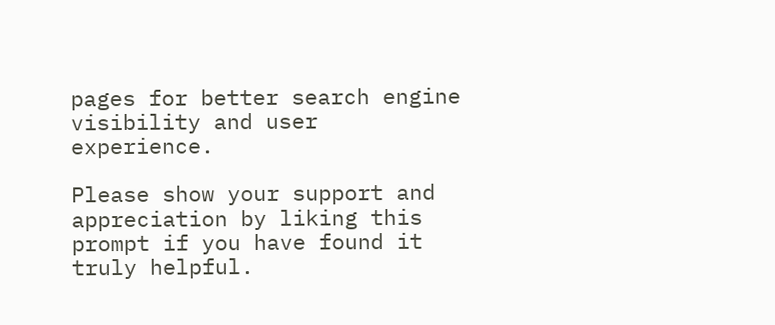pages for better search engine visibility and user experience.

Please show your support and appreciation by liking this prompt if you have found it truly helpful.